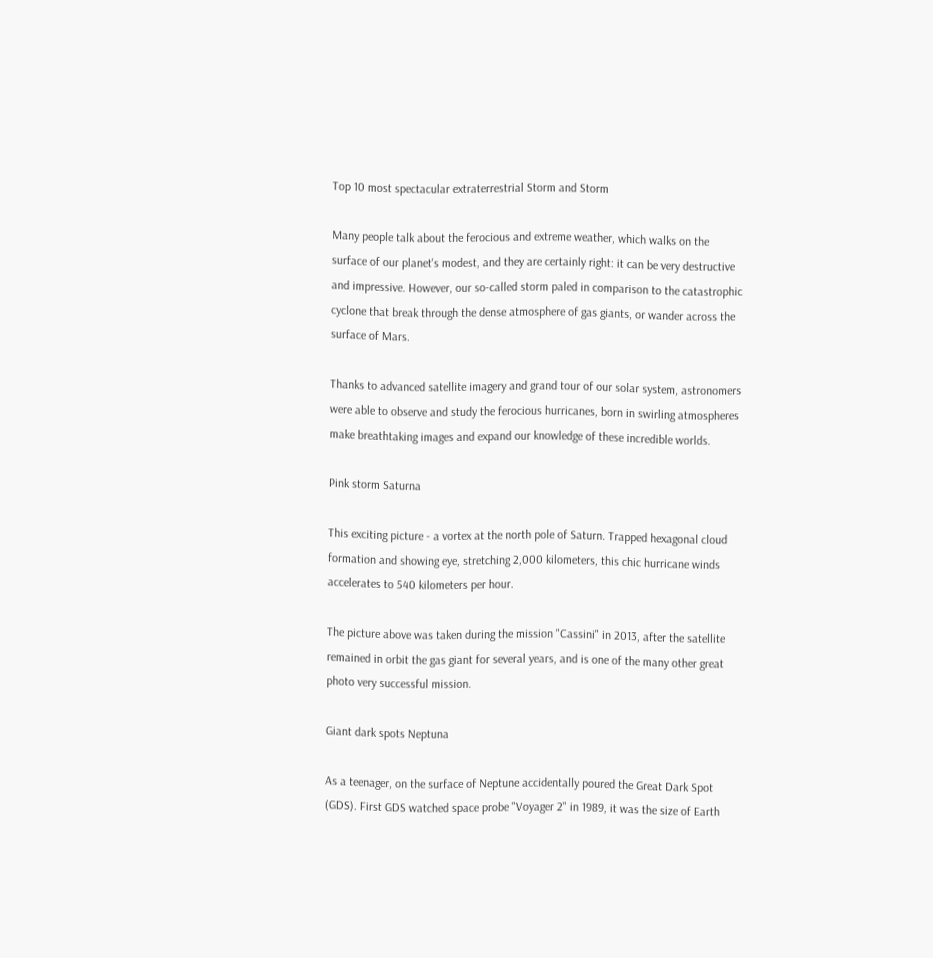Top 10 most spectacular extraterrestrial Storm and Storm

Many people talk about the ferocious and extreme weather, which walks on the surface of our planet's modest, and they are certainly right: it can be very destructive and impressive. However, our so-called storm paled in comparison to the catastrophic cyclone that break through the dense atmosphere of gas giants, or wander across the surface of Mars.

Thanks to advanced satellite imagery and grand tour of our solar system, astronomers were able to observe and study the ferocious hurricanes, born in swirling atmospheres make breathtaking images and expand our knowledge of these incredible worlds.

Pink storm Saturna

This exciting picture - a vortex at the north pole of Saturn. Trapped hexagonal cloud formation and showing eye, stretching 2,000 kilometers, this chic hurricane winds accelerates to 540 kilometers per hour.

The picture above was taken during the mission "Cassini" in 2013, after the satellite remained in orbit the gas giant for several years, and is one of the many other great photo very successful mission.

Giant dark spots Neptuna

As a teenager, on the surface of Neptune accidentally poured the Great Dark Spot (GDS). First GDS watched space probe "Voyager 2" in 1989, it was the size of Earth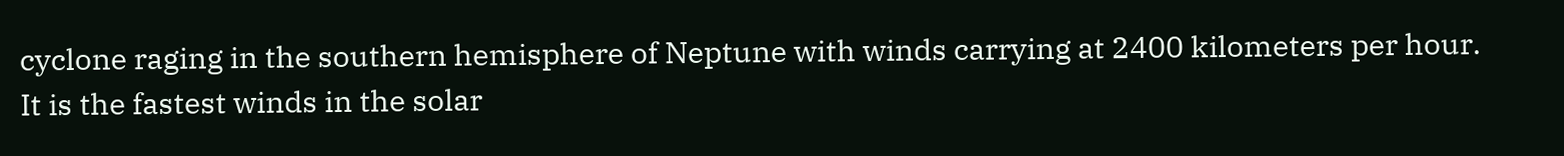cyclone raging in the southern hemisphere of Neptune with winds carrying at 2400 kilometers per hour. It is the fastest winds in the solar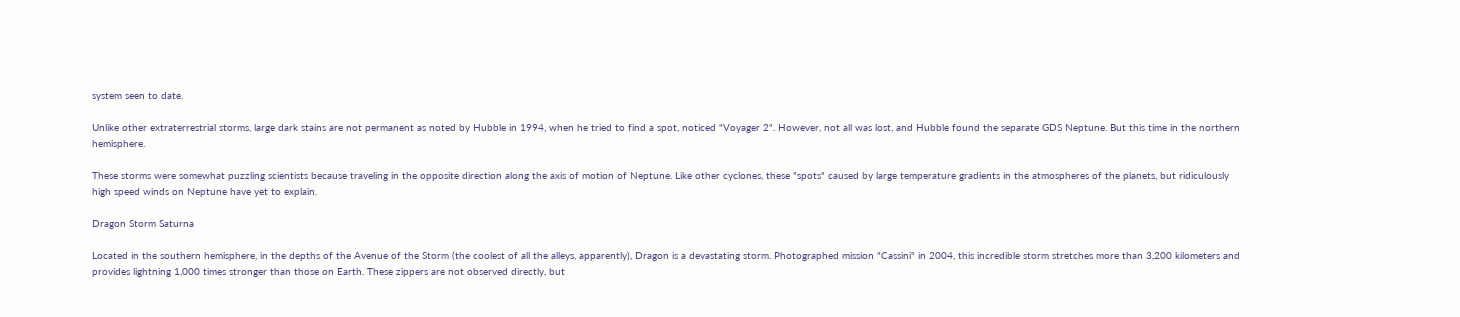system seen to date.

Unlike other extraterrestrial storms, large dark stains are not permanent as noted by Hubble in 1994, when he tried to find a spot, noticed "Voyager 2". However, not all was lost, and Hubble found the separate GDS Neptune. But this time in the northern hemisphere.

These storms were somewhat puzzling scientists because traveling in the opposite direction along the axis of motion of Neptune. Like other cyclones, these "spots" caused by large temperature gradients in the atmospheres of the planets, but ridiculously high speed winds on Neptune have yet to explain.

Dragon Storm Saturna

Located in the southern hemisphere, in the depths of the Avenue of the Storm (the coolest of all the alleys, apparently), Dragon is a devastating storm. Photographed mission "Cassini" in 2004, this incredible storm stretches more than 3,200 kilometers and provides lightning 1,000 times stronger than those on Earth. These zippers are not observed directly, but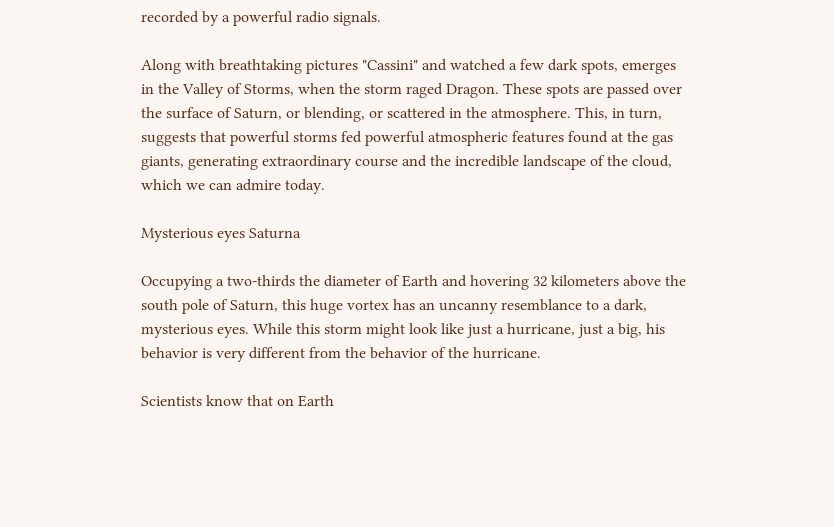recorded by a powerful radio signals.

Along with breathtaking pictures "Cassini" and watched a few dark spots, emerges in the Valley of Storms, when the storm raged Dragon. These spots are passed over the surface of Saturn, or blending, or scattered in the atmosphere. This, in turn, suggests that powerful storms fed powerful atmospheric features found at the gas giants, generating extraordinary course and the incredible landscape of the cloud, which we can admire today.

Mysterious eyes Saturna

Occupying a two-thirds the diameter of Earth and hovering 32 kilometers above the south pole of Saturn, this huge vortex has an uncanny resemblance to a dark, mysterious eyes. While this storm might look like just a hurricane, just a big, his behavior is very different from the behavior of the hurricane.

Scientists know that on Earth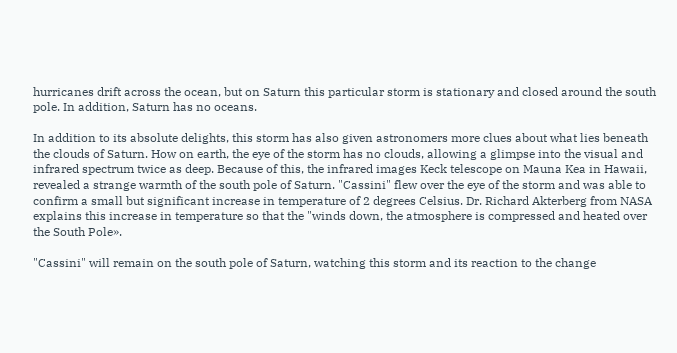hurricanes drift across the ocean, but on Saturn this particular storm is stationary and closed around the south pole. In addition, Saturn has no oceans.

In addition to its absolute delights, this storm has also given astronomers more clues about what lies beneath the clouds of Saturn. How on earth, the eye of the storm has no clouds, allowing a glimpse into the visual and infrared spectrum twice as deep. Because of this, the infrared images Keck telescope on Mauna Kea in Hawaii, revealed a strange warmth of the south pole of Saturn. "Cassini" flew over the eye of the storm and was able to confirm a small but significant increase in temperature of 2 degrees Celsius. Dr. Richard Akterberg from NASA explains this increase in temperature so that the "winds down, the atmosphere is compressed and heated over the South Pole».

"Cassini" will remain on the south pole of Saturn, watching this storm and its reaction to the change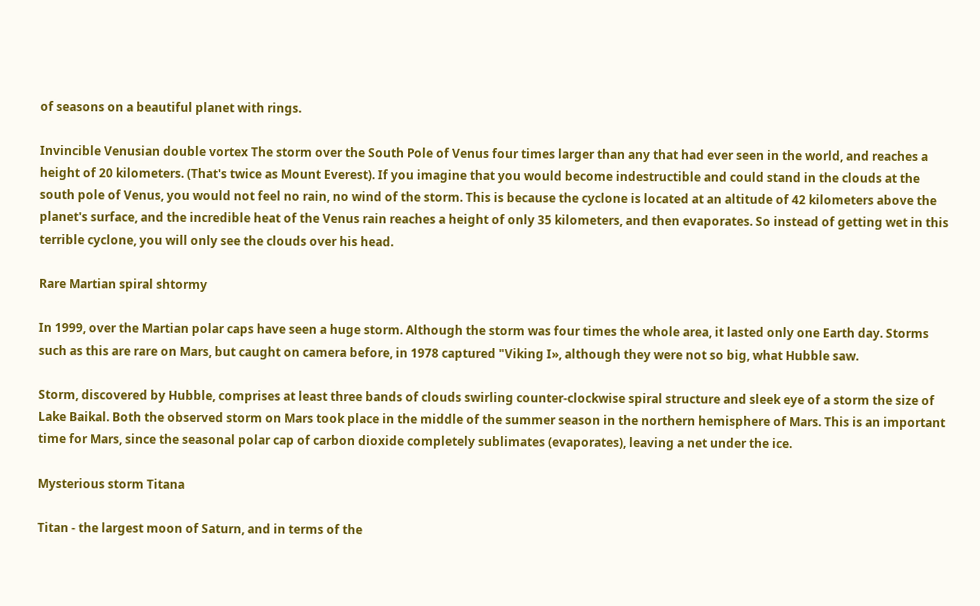of seasons on a beautiful planet with rings.

Invincible Venusian double vortex The storm over the South Pole of Venus four times larger than any that had ever seen in the world, and reaches a height of 20 kilometers. (That's twice as Mount Everest). If you imagine that you would become indestructible and could stand in the clouds at the south pole of Venus, you would not feel no rain, no wind of the storm. This is because the cyclone is located at an altitude of 42 kilometers above the planet's surface, and the incredible heat of the Venus rain reaches a height of only 35 kilometers, and then evaporates. So instead of getting wet in this terrible cyclone, you will only see the clouds over his head.

Rare Martian spiral shtormy

In 1999, over the Martian polar caps have seen a huge storm. Although the storm was four times the whole area, it lasted only one Earth day. Storms such as this are rare on Mars, but caught on camera before, in 1978 captured "Viking I», although they were not so big, what Hubble saw.

Storm, discovered by Hubble, comprises at least three bands of clouds swirling counter-clockwise spiral structure and sleek eye of a storm the size of Lake Baikal. Both the observed storm on Mars took place in the middle of the summer season in the northern hemisphere of Mars. This is an important time for Mars, since the seasonal polar cap of carbon dioxide completely sublimates (evaporates), leaving a net under the ice.

Mysterious storm Titana

Titan - the largest moon of Saturn, and in terms of the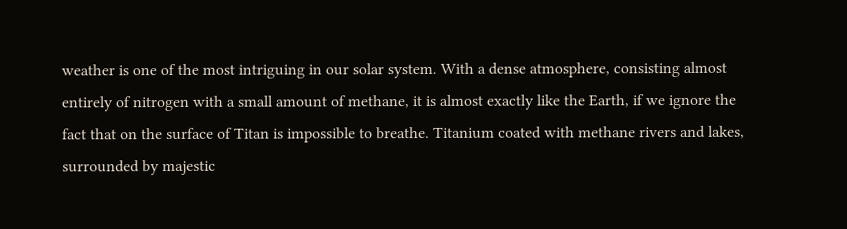weather is one of the most intriguing in our solar system. With a dense atmosphere, consisting almost entirely of nitrogen with a small amount of methane, it is almost exactly like the Earth, if we ignore the fact that on the surface of Titan is impossible to breathe. Titanium coated with methane rivers and lakes, surrounded by majestic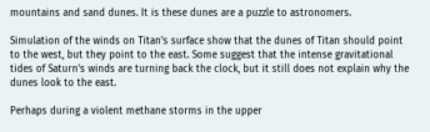mountains and sand dunes. It is these dunes are a puzzle to astronomers.

Simulation of the winds on Titan's surface show that the dunes of Titan should point to the west, but they point to the east. Some suggest that the intense gravitational tides of Saturn's winds are turning back the clock, but it still does not explain why the dunes look to the east.

Perhaps during a violent methane storms in the upper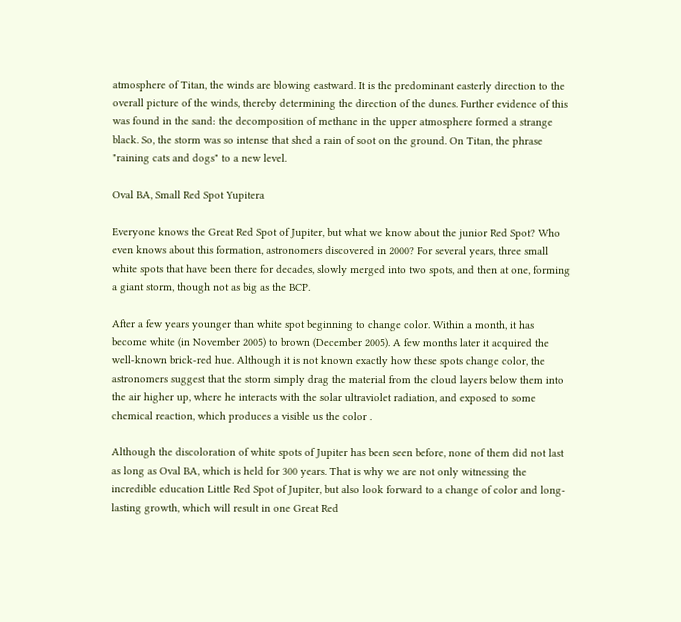atmosphere of Titan, the winds are blowing eastward. It is the predominant easterly direction to the overall picture of the winds, thereby determining the direction of the dunes. Further evidence of this was found in the sand: the decomposition of methane in the upper atmosphere formed a strange black. So, the storm was so intense that shed a rain of soot on the ground. On Titan, the phrase "raining cats and dogs" to a new level.

Oval BA, Small Red Spot Yupitera

Everyone knows the Great Red Spot of Jupiter, but what we know about the junior Red Spot? Who even knows about this formation, astronomers discovered in 2000? For several years, three small white spots that have been there for decades, slowly merged into two spots, and then at one, forming a giant storm, though not as big as the BCP.

After a few years younger than white spot beginning to change color. Within a month, it has become white (in November 2005) to brown (December 2005). A few months later it acquired the well-known brick-red hue. Although it is not known exactly how these spots change color, the astronomers suggest that the storm simply drag the material from the cloud layers below them into the air higher up, where he interacts with the solar ultraviolet radiation, and exposed to some chemical reaction, which produces a visible us the color .

Although the discoloration of white spots of Jupiter has been seen before, none of them did not last as long as Oval BA, which is held for 300 years. That is why we are not only witnessing the incredible education Little Red Spot of Jupiter, but also look forward to a change of color and long-lasting growth, which will result in one Great Red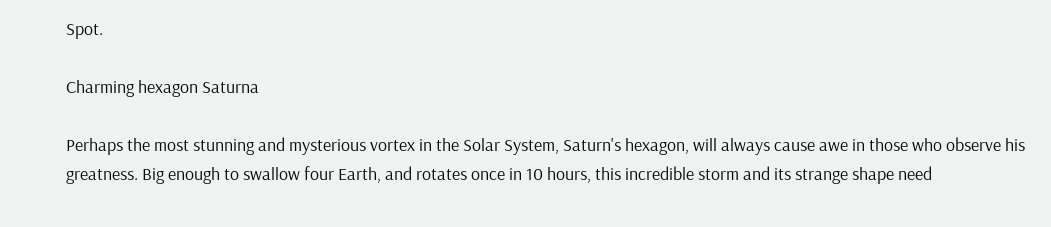Spot.

Charming hexagon Saturna

Perhaps the most stunning and mysterious vortex in the Solar System, Saturn's hexagon, will always cause awe in those who observe his greatness. Big enough to swallow four Earth, and rotates once in 10 hours, this incredible storm and its strange shape need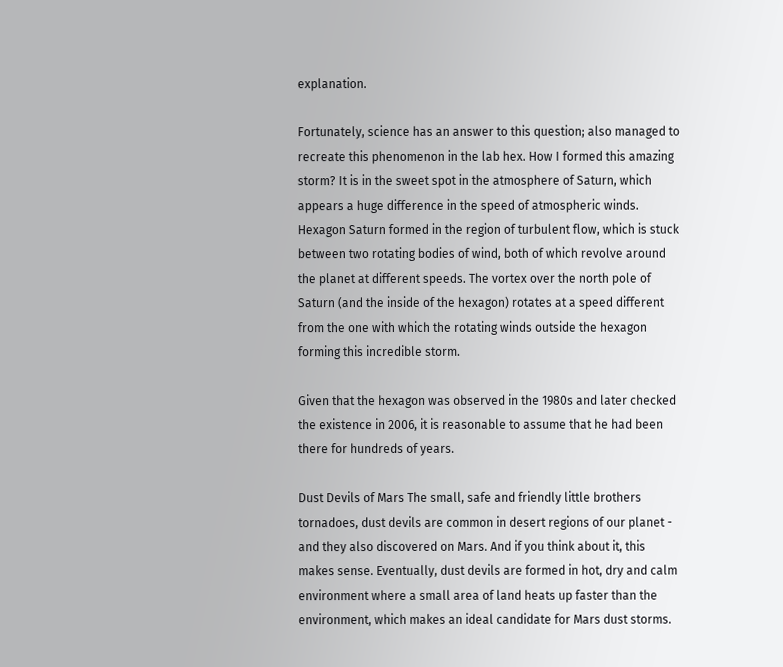explanation.

Fortunately, science has an answer to this question; also managed to recreate this phenomenon in the lab hex. How I formed this amazing storm? It is in the sweet spot in the atmosphere of Saturn, which appears a huge difference in the speed of atmospheric winds. Hexagon Saturn formed in the region of turbulent flow, which is stuck between two rotating bodies of wind, both of which revolve around the planet at different speeds. The vortex over the north pole of Saturn (and the inside of the hexagon) rotates at a speed different from the one with which the rotating winds outside the hexagon forming this incredible storm.

Given that the hexagon was observed in the 1980s and later checked the existence in 2006, it is reasonable to assume that he had been there for hundreds of years.

Dust Devils of Mars The small, safe and friendly little brothers tornadoes, dust devils are common in desert regions of our planet - and they also discovered on Mars. And if you think about it, this makes sense. Eventually, dust devils are formed in hot, dry and calm environment where a small area of land heats up faster than the environment, which makes an ideal candidate for Mars dust storms.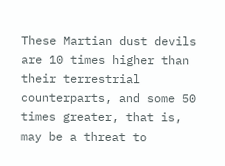These Martian dust devils are 10 times higher than their terrestrial counterparts, and some 50 times greater, that is, may be a threat to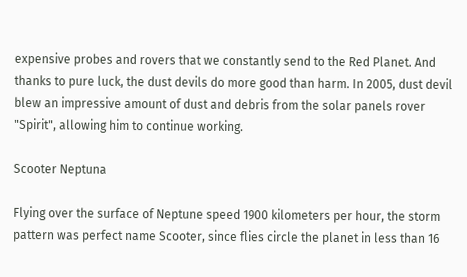expensive probes and rovers that we constantly send to the Red Planet. And thanks to pure luck, the dust devils do more good than harm. In 2005, dust devil blew an impressive amount of dust and debris from the solar panels rover "Spirit", allowing him to continue working.

Scooter Neptuna

Flying over the surface of Neptune speed 1900 kilometers per hour, the storm pattern was perfect name Scooter, since flies circle the planet in less than 16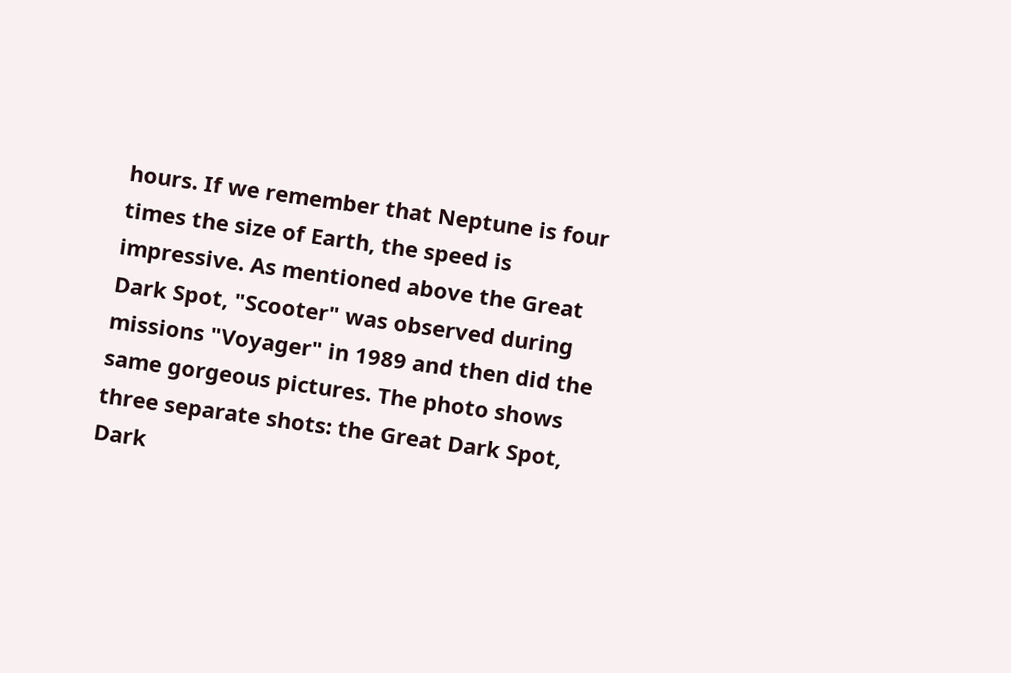hours. If we remember that Neptune is four times the size of Earth, the speed is impressive. As mentioned above the Great Dark Spot, "Scooter" was observed during missions "Voyager" in 1989 and then did the same gorgeous pictures. The photo shows three separate shots: the Great Dark Spot, Dark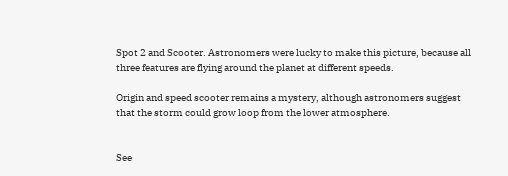Spot 2 and Scooter. Astronomers were lucky to make this picture, because all three features are flying around the planet at different speeds.

Origin and speed scooter remains a mystery, although astronomers suggest that the storm could grow loop from the lower atmosphere.


See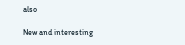also

New and interesting